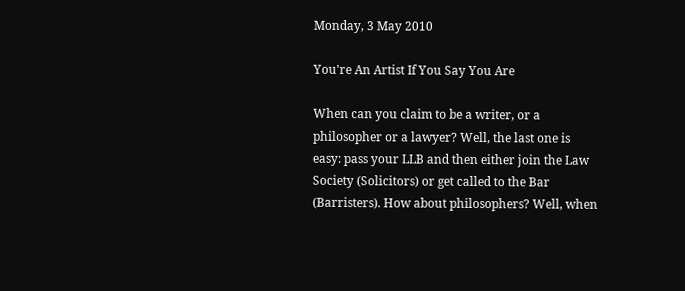Monday, 3 May 2010

You're An Artist If You Say You Are

When can you claim to be a writer, or a philosopher or a lawyer? Well, the last one is easy: pass your LLB and then either join the Law Society (Solicitors) or get called to the Bar (Barristers). How about philosophers? Well, when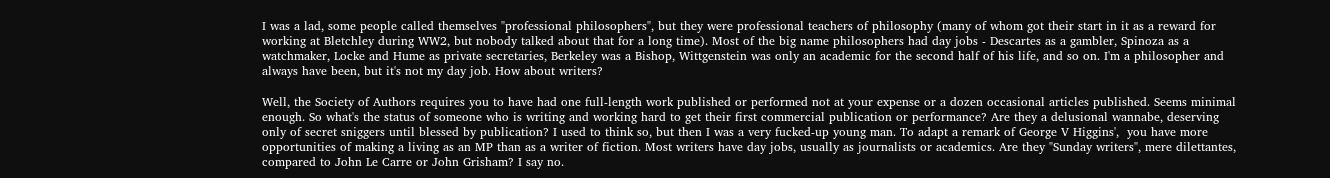I was a lad, some people called themselves "professional philosophers", but they were professional teachers of philosophy (many of whom got their start in it as a reward for working at Bletchley during WW2, but nobody talked about that for a long time). Most of the big name philosophers had day jobs - Descartes as a gambler, Spinoza as a watchmaker, Locke and Hume as private secretaries, Berkeley was a Bishop, Wittgenstein was only an academic for the second half of his life, and so on. I'm a philosopher and always have been, but it's not my day job. How about writers?

Well, the Society of Authors requires you to have had one full-length work published or performed not at your expense or a dozen occasional articles published. Seems minimal enough. So what's the status of someone who is writing and working hard to get their first commercial publication or performance? Are they a delusional wannabe, deserving only of secret sniggers until blessed by publication? I used to think so, but then I was a very fucked-up young man. To adapt a remark of George V Higgins',  you have more opportunities of making a living as an MP than as a writer of fiction. Most writers have day jobs, usually as journalists or academics. Are they "Sunday writers", mere dilettantes, compared to John Le Carre or John Grisham? I say no.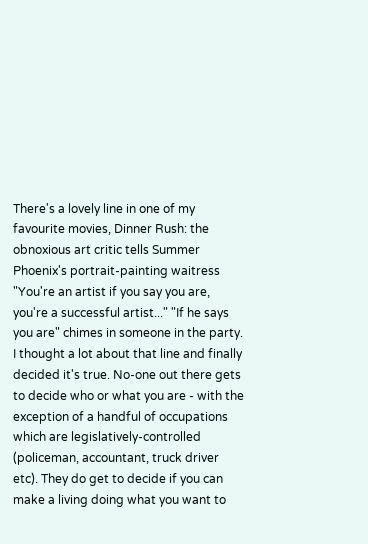There's a lovely line in one of my favourite movies, Dinner Rush: the obnoxious art critic tells Summer Phoenix's portrait-painting waitress "You're an artist if you say you are, you're a successful artist..." "If he says you are" chimes in someone in the party. I thought a lot about that line and finally decided it's true. No-one out there gets to decide who or what you are - with the exception of a handful of occupations which are legislatively-controlled (policeman, accountant, truck driver etc). They do get to decide if you can make a living doing what you want to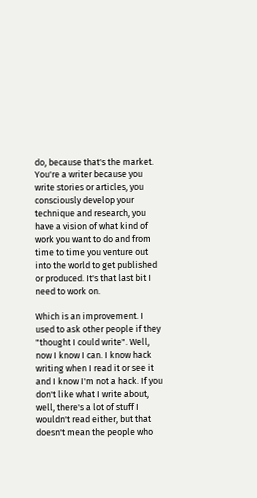do, because that's the market. You're a writer because you write stories or articles, you consciously develop your technique and research, you have a vision of what kind of work you want to do and from time to time you venture out into the world to get published or produced. It's that last bit I need to work on.

Which is an improvement. I used to ask other people if they "thought I could write". Well, now I know I can. I know hack writing when I read it or see it and I know I'm not a hack. If you don't like what I write about, well, there's a lot of stuff I wouldn't read either, but that doesn't mean the people who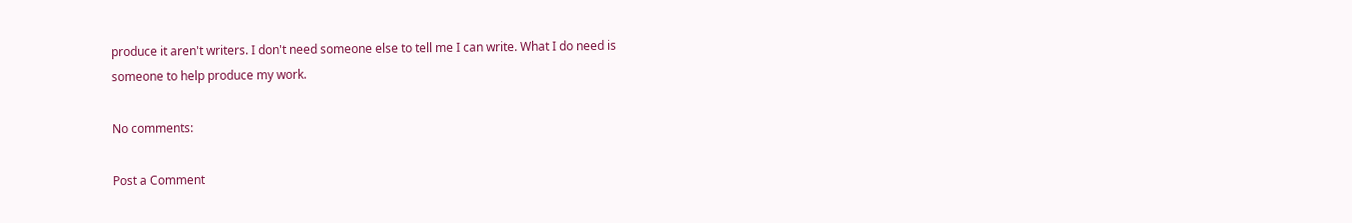produce it aren't writers. I don't need someone else to tell me I can write. What I do need is someone to help produce my work.

No comments:

Post a Comment